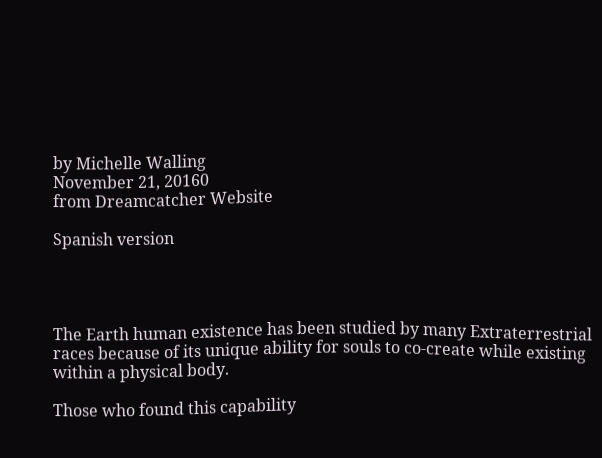by Michelle Walling
November 21, 20160
from Dreamcatcher Website

Spanish version




The Earth human existence has been studied by many Extraterrestrial races because of its unique ability for souls to co-create while existing within a physical body.

Those who found this capability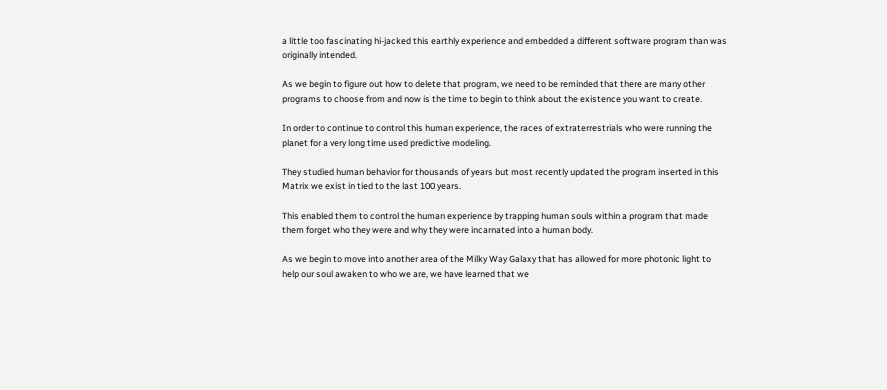a little too fascinating hi-jacked this earthly experience and embedded a different software program than was originally intended.

As we begin to figure out how to delete that program, we need to be reminded that there are many other programs to choose from and now is the time to begin to think about the existence you want to create.

In order to continue to control this human experience, the races of extraterrestrials who were running the planet for a very long time used predictive modeling.

They studied human behavior for thousands of years but most recently updated the program inserted in this Matrix we exist in tied to the last 100 years.

This enabled them to control the human experience by trapping human souls within a program that made them forget who they were and why they were incarnated into a human body.

As we begin to move into another area of the Milky Way Galaxy that has allowed for more photonic light to help our soul awaken to who we are, we have learned that we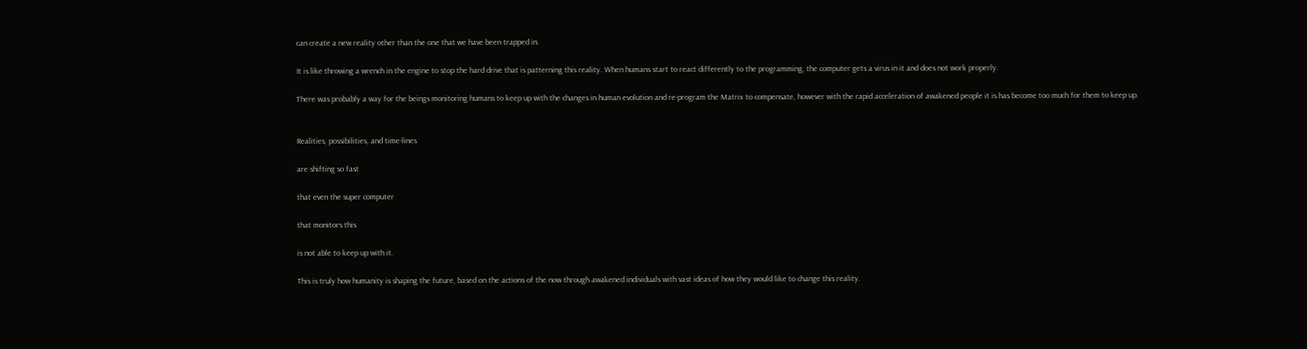can create a new reality other than the one that we have been trapped in.

It is like throwing a wrench in the engine to stop the hard drive that is patterning this reality. When humans start to react differently to the programming, the computer gets a virus in it and does not work properly.

There was probably a way for the beings monitoring humans to keep up with the changes in human evolution and re-program the Matrix to compensate, however with the rapid acceleration of awakened people it is has become too much for them to keep up.


Realities, possibilities, and time-lines

are shifting so fast

that even the super computer

that monitors this

is not able to keep up with it.

This is truly how humanity is shaping the future, based on the actions of the now through awakened individuals with vast ideas of how they would like to change this reality.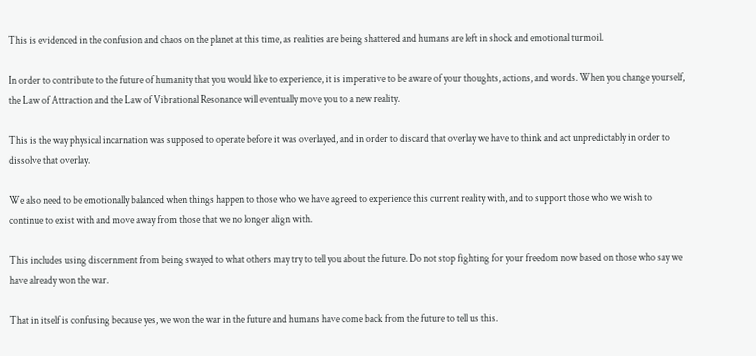This is evidenced in the confusion and chaos on the planet at this time, as realities are being shattered and humans are left in shock and emotional turmoil.

In order to contribute to the future of humanity that you would like to experience, it is imperative to be aware of your thoughts, actions, and words. When you change yourself, the Law of Attraction and the Law of Vibrational Resonance will eventually move you to a new reality.

This is the way physical incarnation was supposed to operate before it was overlayed, and in order to discard that overlay we have to think and act unpredictably in order to dissolve that overlay.

We also need to be emotionally balanced when things happen to those who we have agreed to experience this current reality with, and to support those who we wish to continue to exist with and move away from those that we no longer align with.

This includes using discernment from being swayed to what others may try to tell you about the future. Do not stop fighting for your freedom now based on those who say we have already won the war.

That in itself is confusing because yes, we won the war in the future and humans have come back from the future to tell us this.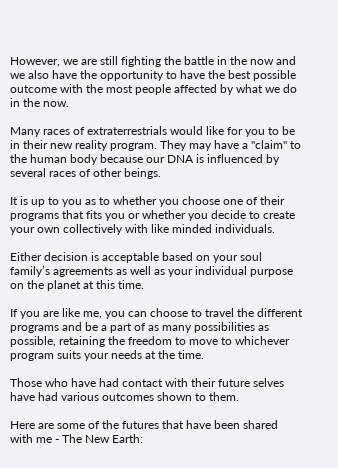However, we are still fighting the battle in the now and we also have the opportunity to have the best possible outcome with the most people affected by what we do in the now.

Many races of extraterrestrials would like for you to be in their new reality program. They may have a "claim" to the human body because our DNA is influenced by several races of other beings.

It is up to you as to whether you choose one of their programs that fits you or whether you decide to create your own collectively with like minded individuals.

Either decision is acceptable based on your soul family’s agreements as well as your individual purpose on the planet at this time.

If you are like me, you can choose to travel the different programs and be a part of as many possibilities as possible, retaining the freedom to move to whichever program suits your needs at the time.

Those who have had contact with their future selves have had various outcomes shown to them.

Here are some of the futures that have been shared with me - The New Earth: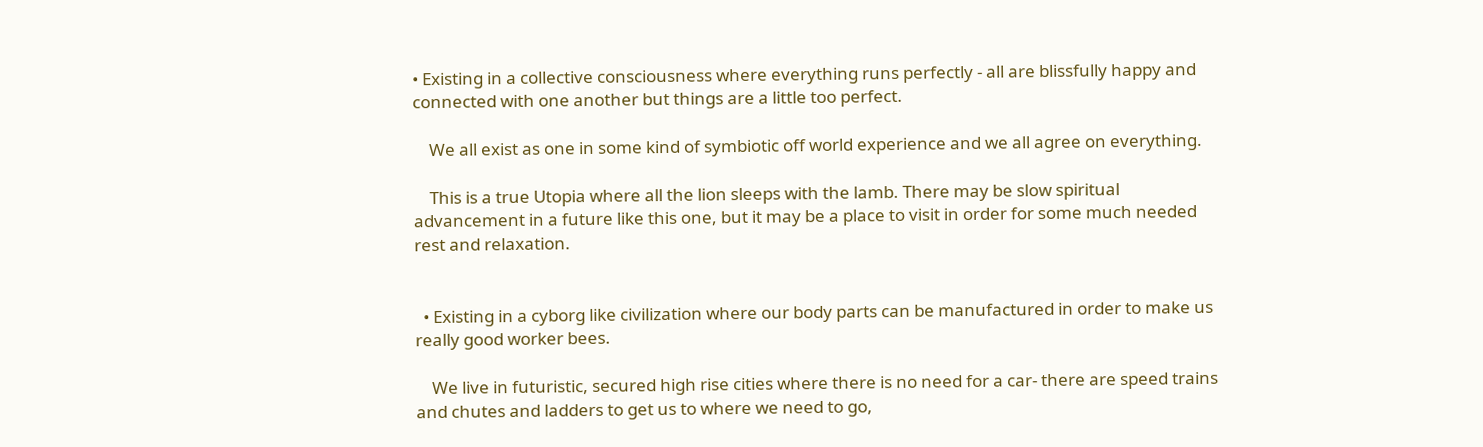• Existing in a collective consciousness where everything runs perfectly - all are blissfully happy and connected with one another but things are a little too perfect.

    We all exist as one in some kind of symbiotic off world experience and we all agree on everything.

    This is a true Utopia where all the lion sleeps with the lamb. There may be slow spiritual advancement in a future like this one, but it may be a place to visit in order for some much needed rest and relaxation.


  • Existing in a cyborg like civilization where our body parts can be manufactured in order to make us really good worker bees.

    We live in futuristic, secured high rise cities where there is no need for a car- there are speed trains and chutes and ladders to get us to where we need to go,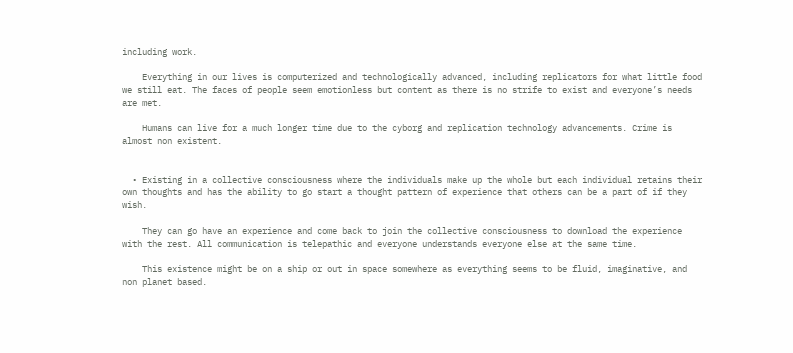including work.

    Everything in our lives is computerized and technologically advanced, including replicators for what little food we still eat. The faces of people seem emotionless but content as there is no strife to exist and everyone’s needs are met.

    Humans can live for a much longer time due to the cyborg and replication technology advancements. Crime is almost non existent.


  • Existing in a collective consciousness where the individuals make up the whole but each individual retains their own thoughts and has the ability to go start a thought pattern of experience that others can be a part of if they wish.

    They can go have an experience and come back to join the collective consciousness to download the experience with the rest. All communication is telepathic and everyone understands everyone else at the same time.

    This existence might be on a ship or out in space somewhere as everything seems to be fluid, imaginative, and non planet based.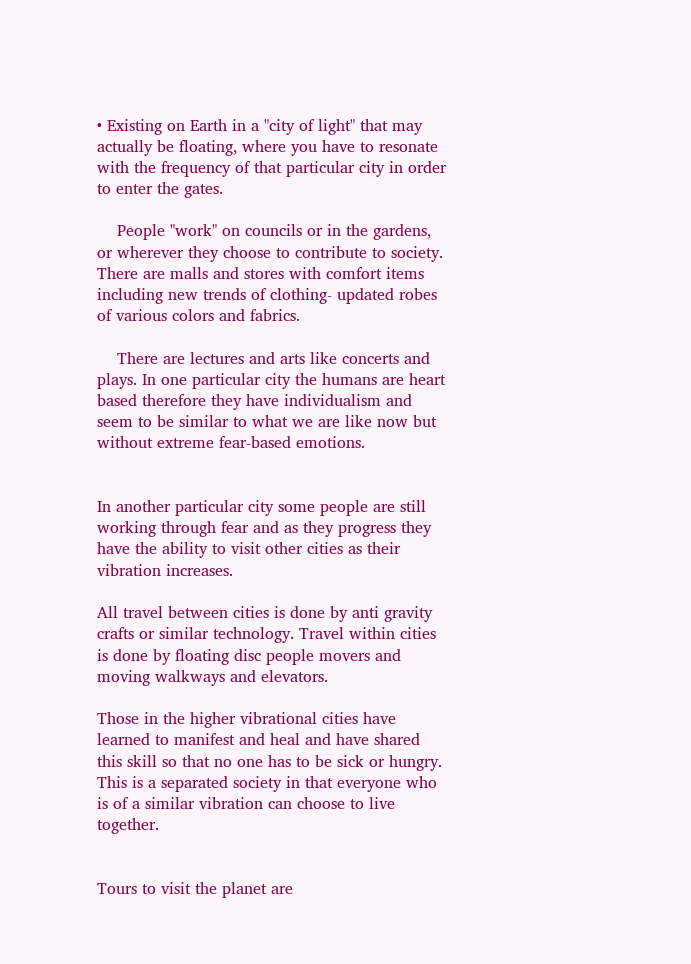• Existing on Earth in a "city of light" that may actually be floating, where you have to resonate with the frequency of that particular city in order to enter the gates.

    People "work" on councils or in the gardens, or wherever they choose to contribute to society. There are malls and stores with comfort items including new trends of clothing- updated robes of various colors and fabrics.

    There are lectures and arts like concerts and plays. In one particular city the humans are heart based therefore they have individualism and seem to be similar to what we are like now but without extreme fear-based emotions.


In another particular city some people are still working through fear and as they progress they have the ability to visit other cities as their vibration increases.

All travel between cities is done by anti gravity crafts or similar technology. Travel within cities is done by floating disc people movers and moving walkways and elevators.

Those in the higher vibrational cities have learned to manifest and heal and have shared this skill so that no one has to be sick or hungry. This is a separated society in that everyone who is of a similar vibration can choose to live together.


Tours to visit the planet are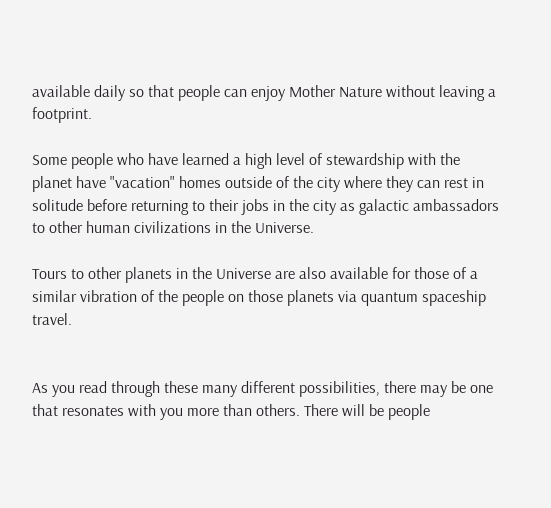available daily so that people can enjoy Mother Nature without leaving a footprint.

Some people who have learned a high level of stewardship with the planet have "vacation" homes outside of the city where they can rest in solitude before returning to their jobs in the city as galactic ambassadors to other human civilizations in the Universe.

Tours to other planets in the Universe are also available for those of a similar vibration of the people on those planets via quantum spaceship travel.


As you read through these many different possibilities, there may be one that resonates with you more than others. There will be people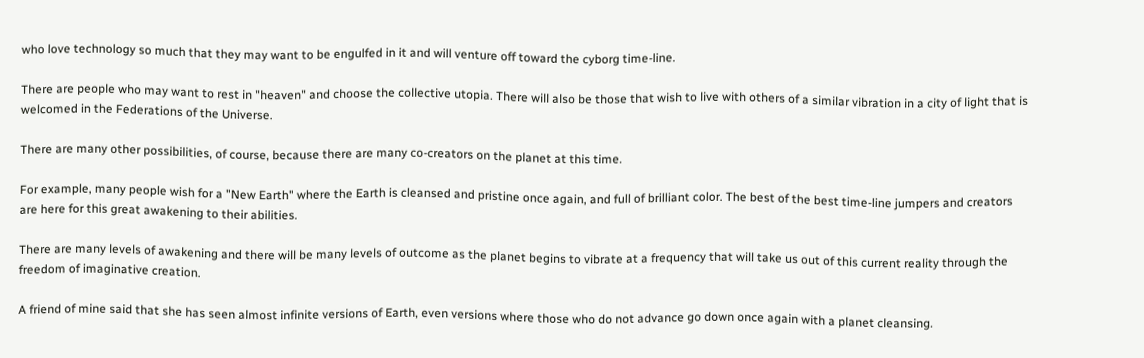who love technology so much that they may want to be engulfed in it and will venture off toward the cyborg time-line.

There are people who may want to rest in "heaven" and choose the collective utopia. There will also be those that wish to live with others of a similar vibration in a city of light that is welcomed in the Federations of the Universe.

There are many other possibilities, of course, because there are many co-creators on the planet at this time.

For example, many people wish for a "New Earth" where the Earth is cleansed and pristine once again, and full of brilliant color. The best of the best time-line jumpers and creators are here for this great awakening to their abilities.

There are many levels of awakening and there will be many levels of outcome as the planet begins to vibrate at a frequency that will take us out of this current reality through the freedom of imaginative creation.

A friend of mine said that she has seen almost infinite versions of Earth, even versions where those who do not advance go down once again with a planet cleansing.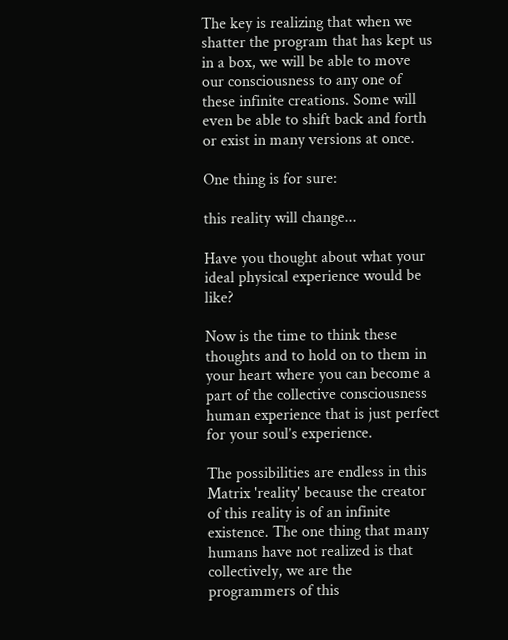The key is realizing that when we shatter the program that has kept us in a box, we will be able to move our consciousness to any one of these infinite creations. Some will even be able to shift back and forth or exist in many versions at once.

One thing is for sure:

this reality will change...

Have you thought about what your ideal physical experience would be like?

Now is the time to think these thoughts and to hold on to them in your heart where you can become a part of the collective consciousness human experience that is just perfect for your soul’s experience.

The possibilities are endless in this Matrix 'reality' because the creator of this reality is of an infinite existence. The one thing that many humans have not realized is that collectively, we are the programmers of this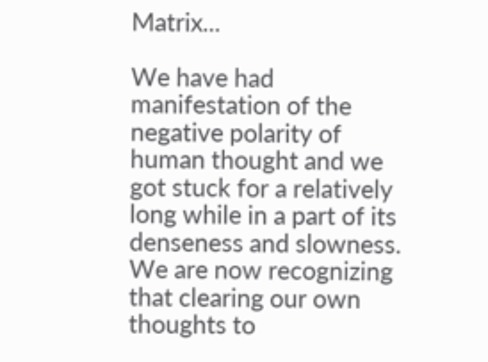Matrix...

We have had manifestation of the negative polarity of human thought and we got stuck for a relatively long while in a part of its denseness and slowness. We are now recognizing that clearing our own thoughts to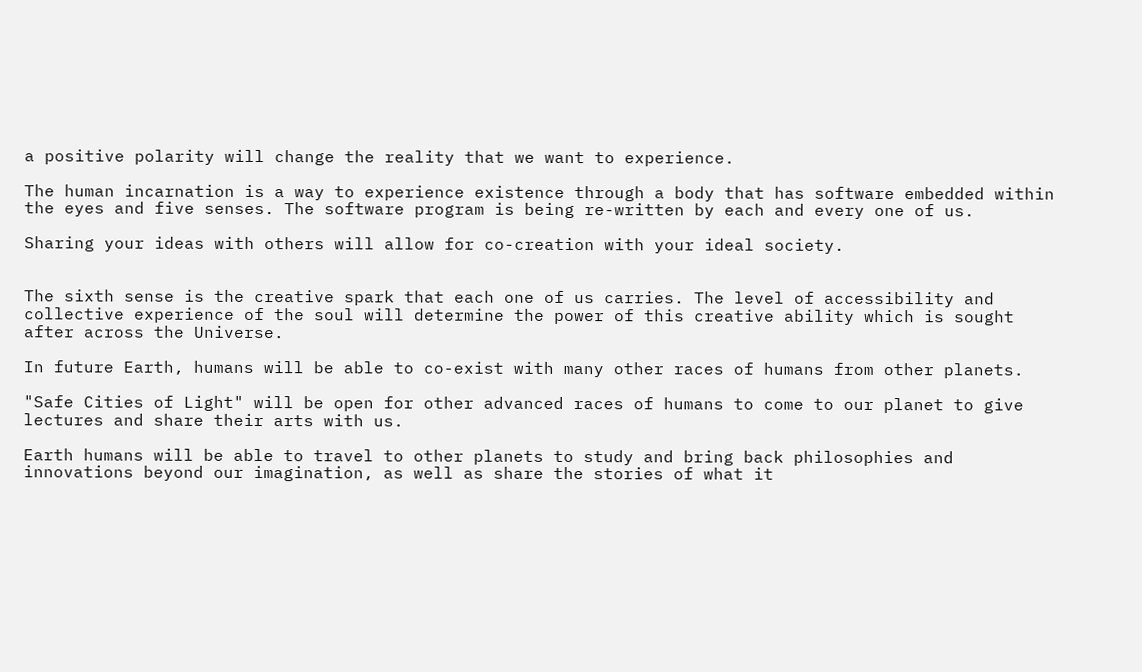a positive polarity will change the reality that we want to experience.

The human incarnation is a way to experience existence through a body that has software embedded within the eyes and five senses. The software program is being re-written by each and every one of us.

Sharing your ideas with others will allow for co-creation with your ideal society.


The sixth sense is the creative spark that each one of us carries. The level of accessibility and collective experience of the soul will determine the power of this creative ability which is sought after across the Universe.

In future Earth, humans will be able to co-exist with many other races of humans from other planets.

"Safe Cities of Light" will be open for other advanced races of humans to come to our planet to give lectures and share their arts with us.

Earth humans will be able to travel to other planets to study and bring back philosophies and innovations beyond our imagination, as well as share the stories of what it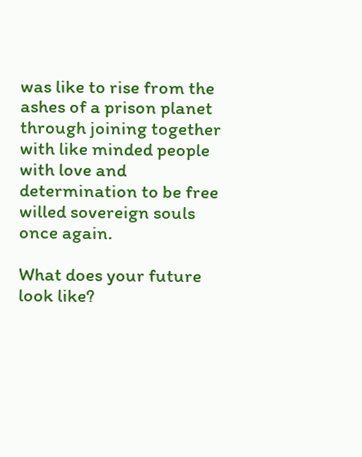was like to rise from the ashes of a prison planet through joining together with like minded people with love and determination to be free willed sovereign souls once again.

What does your future look like?